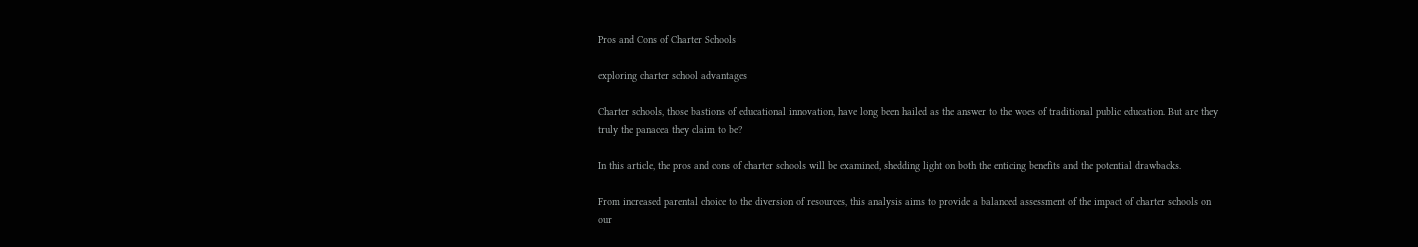Pros and Cons of Charter Schools

exploring charter school advantages

Charter schools, those bastions of educational innovation, have long been hailed as the answer to the woes of traditional public education. But are they truly the panacea they claim to be?

In this article, the pros and cons of charter schools will be examined, shedding light on both the enticing benefits and the potential drawbacks.

From increased parental choice to the diversion of resources, this analysis aims to provide a balanced assessment of the impact of charter schools on our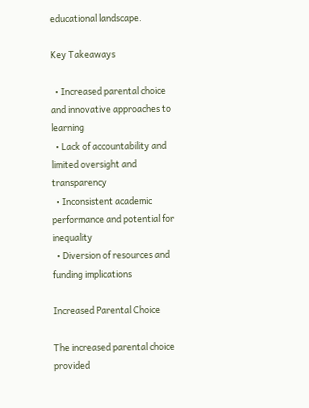educational landscape.

Key Takeaways

  • Increased parental choice and innovative approaches to learning
  • Lack of accountability and limited oversight and transparency
  • Inconsistent academic performance and potential for inequality
  • Diversion of resources and funding implications

Increased Parental Choice

The increased parental choice provided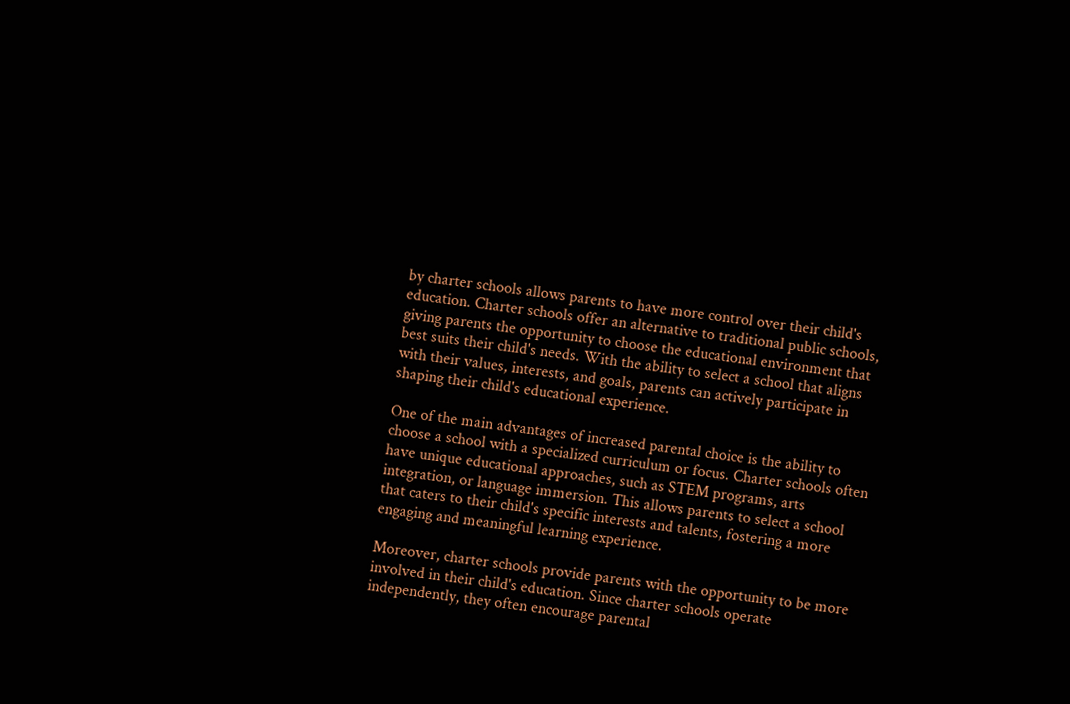by charter schools allows parents to have more control over their child's education. Charter schools offer an alternative to traditional public schools, giving parents the opportunity to choose the educational environment that best suits their child's needs. With the ability to select a school that aligns with their values, interests, and goals, parents can actively participate in shaping their child's educational experience.

One of the main advantages of increased parental choice is the ability to choose a school with a specialized curriculum or focus. Charter schools often have unique educational approaches, such as STEM programs, arts integration, or language immersion. This allows parents to select a school that caters to their child's specific interests and talents, fostering a more engaging and meaningful learning experience.

Moreover, charter schools provide parents with the opportunity to be more involved in their child's education. Since charter schools operate independently, they often encourage parental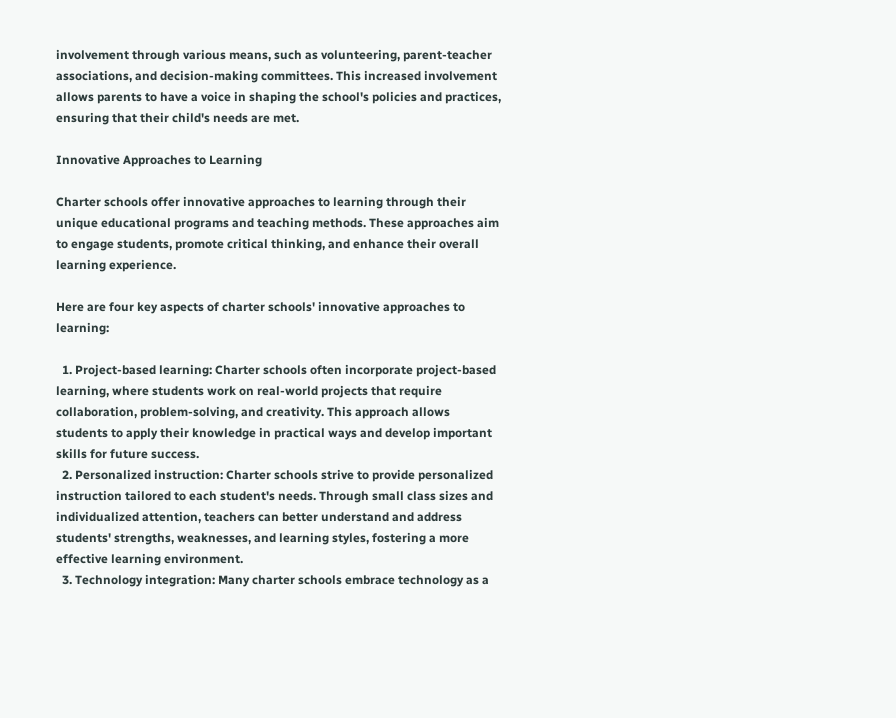involvement through various means, such as volunteering, parent-teacher associations, and decision-making committees. This increased involvement allows parents to have a voice in shaping the school's policies and practices, ensuring that their child's needs are met.

Innovative Approaches to Learning

Charter schools offer innovative approaches to learning through their unique educational programs and teaching methods. These approaches aim to engage students, promote critical thinking, and enhance their overall learning experience.

Here are four key aspects of charter schools' innovative approaches to learning:

  1. Project-based learning: Charter schools often incorporate project-based learning, where students work on real-world projects that require collaboration, problem-solving, and creativity. This approach allows students to apply their knowledge in practical ways and develop important skills for future success.
  2. Personalized instruction: Charter schools strive to provide personalized instruction tailored to each student's needs. Through small class sizes and individualized attention, teachers can better understand and address students' strengths, weaknesses, and learning styles, fostering a more effective learning environment.
  3. Technology integration: Many charter schools embrace technology as a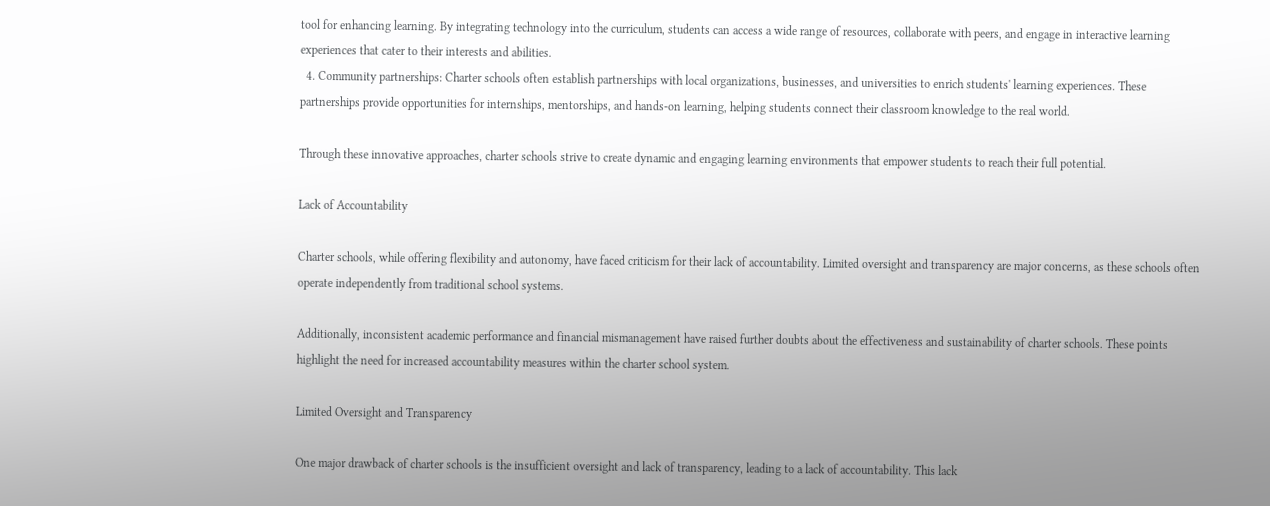tool for enhancing learning. By integrating technology into the curriculum, students can access a wide range of resources, collaborate with peers, and engage in interactive learning experiences that cater to their interests and abilities.
  4. Community partnerships: Charter schools often establish partnerships with local organizations, businesses, and universities to enrich students' learning experiences. These partnerships provide opportunities for internships, mentorships, and hands-on learning, helping students connect their classroom knowledge to the real world.

Through these innovative approaches, charter schools strive to create dynamic and engaging learning environments that empower students to reach their full potential.

Lack of Accountability

Charter schools, while offering flexibility and autonomy, have faced criticism for their lack of accountability. Limited oversight and transparency are major concerns, as these schools often operate independently from traditional school systems.

Additionally, inconsistent academic performance and financial mismanagement have raised further doubts about the effectiveness and sustainability of charter schools. These points highlight the need for increased accountability measures within the charter school system.

Limited Oversight and Transparency

One major drawback of charter schools is the insufficient oversight and lack of transparency, leading to a lack of accountability. This lack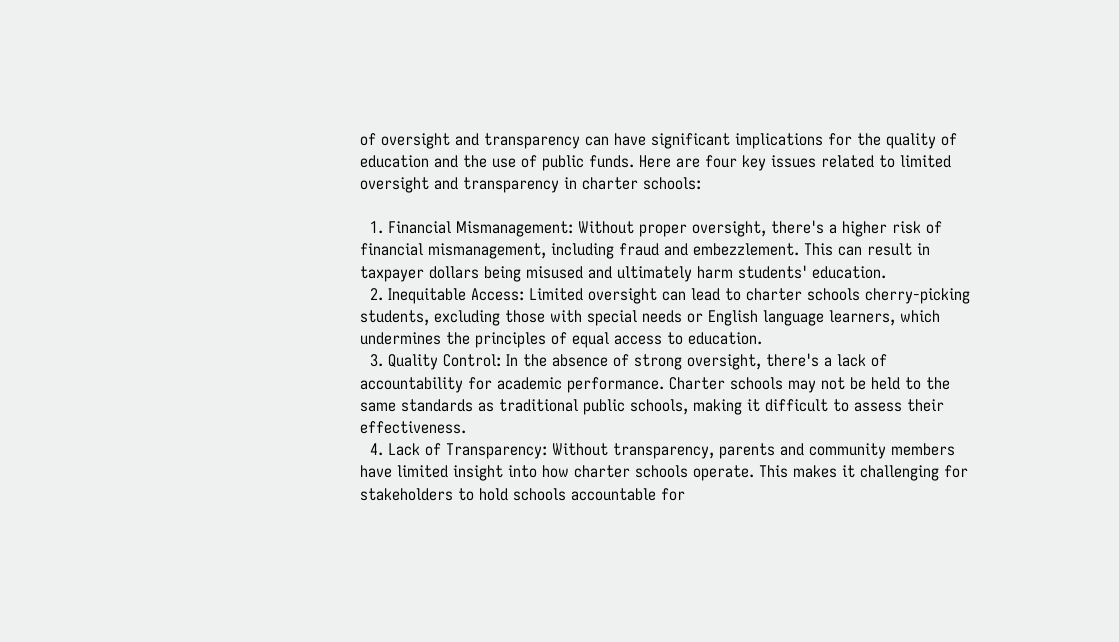of oversight and transparency can have significant implications for the quality of education and the use of public funds. Here are four key issues related to limited oversight and transparency in charter schools:

  1. Financial Mismanagement: Without proper oversight, there's a higher risk of financial mismanagement, including fraud and embezzlement. This can result in taxpayer dollars being misused and ultimately harm students' education.
  2. Inequitable Access: Limited oversight can lead to charter schools cherry-picking students, excluding those with special needs or English language learners, which undermines the principles of equal access to education.
  3. Quality Control: In the absence of strong oversight, there's a lack of accountability for academic performance. Charter schools may not be held to the same standards as traditional public schools, making it difficult to assess their effectiveness.
  4. Lack of Transparency: Without transparency, parents and community members have limited insight into how charter schools operate. This makes it challenging for stakeholders to hold schools accountable for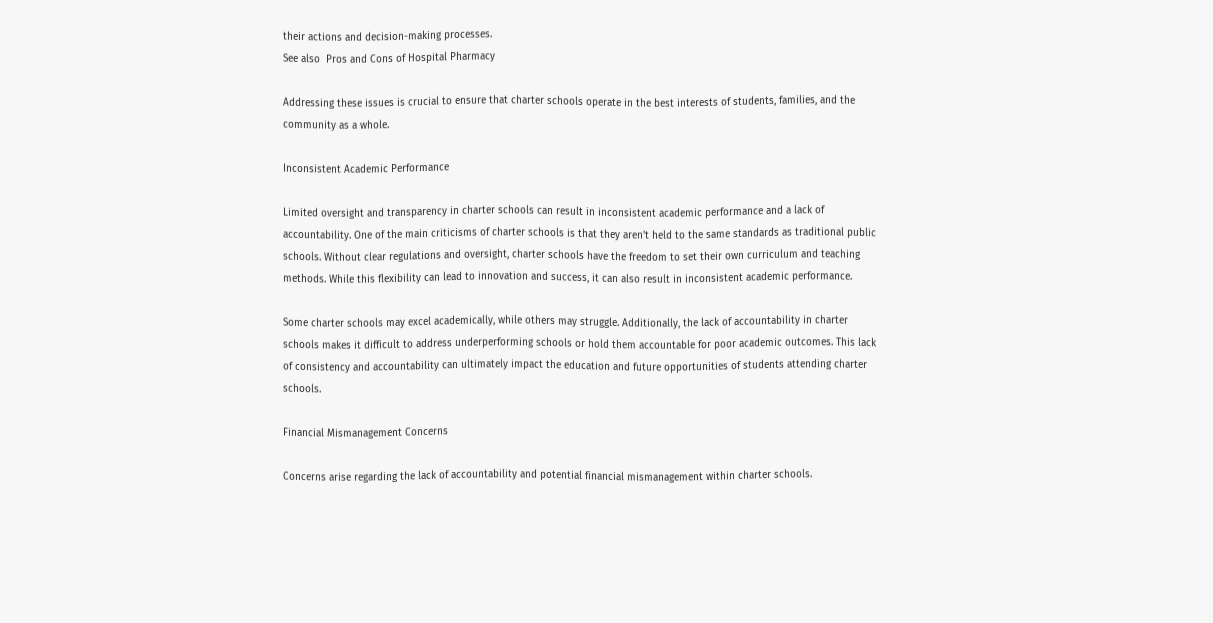their actions and decision-making processes.
See also  Pros and Cons of Hospital Pharmacy

Addressing these issues is crucial to ensure that charter schools operate in the best interests of students, families, and the community as a whole.

Inconsistent Academic Performance

Limited oversight and transparency in charter schools can result in inconsistent academic performance and a lack of accountability. One of the main criticisms of charter schools is that they aren't held to the same standards as traditional public schools. Without clear regulations and oversight, charter schools have the freedom to set their own curriculum and teaching methods. While this flexibility can lead to innovation and success, it can also result in inconsistent academic performance.

Some charter schools may excel academically, while others may struggle. Additionally, the lack of accountability in charter schools makes it difficult to address underperforming schools or hold them accountable for poor academic outcomes. This lack of consistency and accountability can ultimately impact the education and future opportunities of students attending charter schools.

Financial Mismanagement Concerns

Concerns arise regarding the lack of accountability and potential financial mismanagement within charter schools.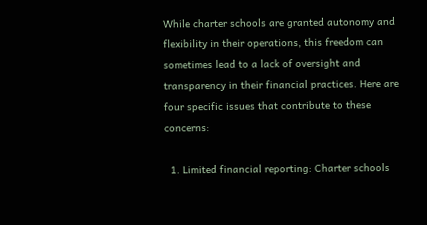While charter schools are granted autonomy and flexibility in their operations, this freedom can sometimes lead to a lack of oversight and transparency in their financial practices. Here are four specific issues that contribute to these concerns:

  1. Limited financial reporting: Charter schools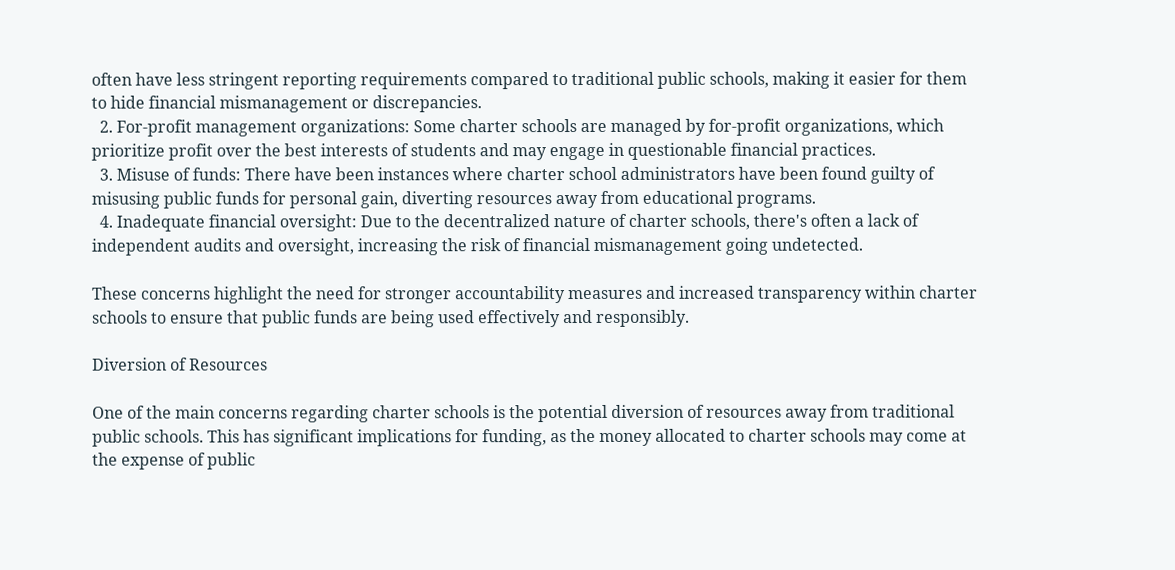often have less stringent reporting requirements compared to traditional public schools, making it easier for them to hide financial mismanagement or discrepancies.
  2. For-profit management organizations: Some charter schools are managed by for-profit organizations, which prioritize profit over the best interests of students and may engage in questionable financial practices.
  3. Misuse of funds: There have been instances where charter school administrators have been found guilty of misusing public funds for personal gain, diverting resources away from educational programs.
  4. Inadequate financial oversight: Due to the decentralized nature of charter schools, there's often a lack of independent audits and oversight, increasing the risk of financial mismanagement going undetected.

These concerns highlight the need for stronger accountability measures and increased transparency within charter schools to ensure that public funds are being used effectively and responsibly.

Diversion of Resources

One of the main concerns regarding charter schools is the potential diversion of resources away from traditional public schools. This has significant implications for funding, as the money allocated to charter schools may come at the expense of public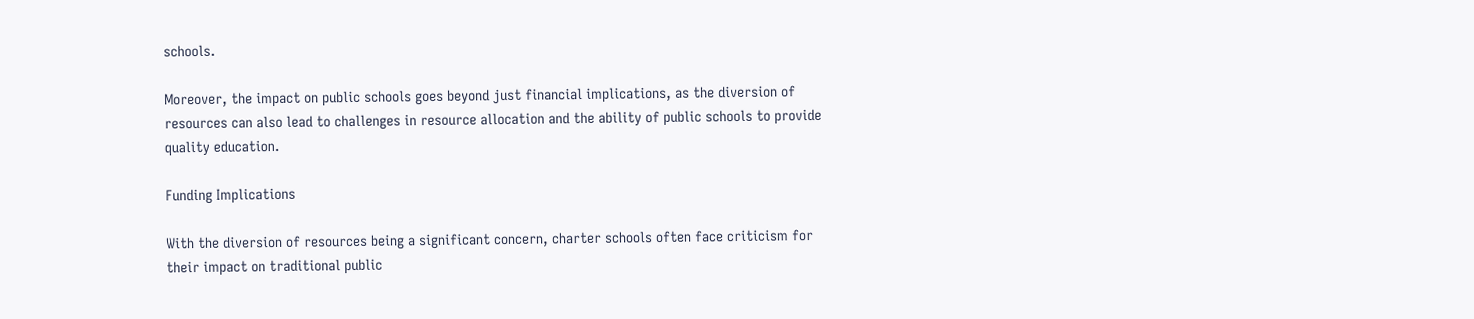schools.

Moreover, the impact on public schools goes beyond just financial implications, as the diversion of resources can also lead to challenges in resource allocation and the ability of public schools to provide quality education.

Funding Implications

With the diversion of resources being a significant concern, charter schools often face criticism for their impact on traditional public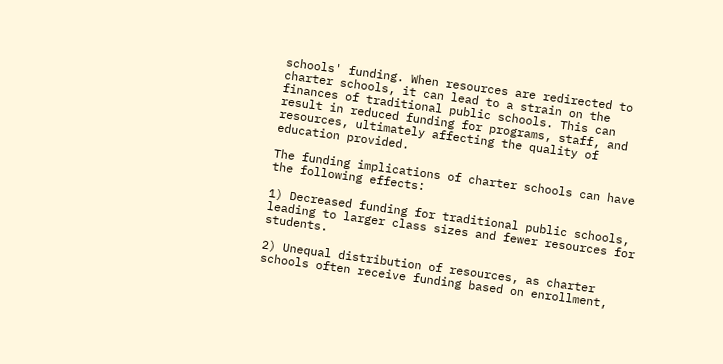schools' funding. When resources are redirected to charter schools, it can lead to a strain on the finances of traditional public schools. This can result in reduced funding for programs, staff, and resources, ultimately affecting the quality of education provided.

The funding implications of charter schools can have the following effects:

1) Decreased funding for traditional public schools, leading to larger class sizes and fewer resources for students.

2) Unequal distribution of resources, as charter schools often receive funding based on enrollment,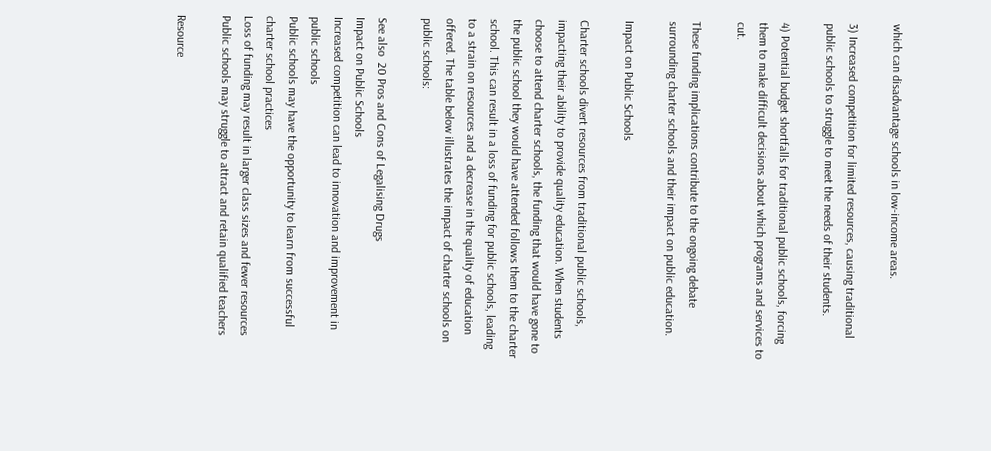which can disadvantage schools in low-income areas.

3) Increased competition for limited resources, causing traditional public schools to struggle to meet the needs of their students.

4) Potential budget shortfalls for traditional public schools, forcing them to make difficult decisions about which programs and services to cut.

These funding implications contribute to the ongoing debate surrounding charter schools and their impact on public education.

Impact on Public Schools

Charter schools divert resources from traditional public schools, impacting their ability to provide quality education. When students choose to attend charter schools, the funding that would have gone to the public school they would have attended follows them to the charter school. This can result in a loss of funding for public schools, leading to a strain on resources and a decrease in the quality of education offered. The table below illustrates the impact of charter schools on public schools:

See also  20 Pros and Cons of Legalising Drugs
Impact on Public Schools
Increased competition can lead to innovation and improvement in public schools
Public schools may have the opportunity to learn from successful charter school practices
Loss of funding may result in larger class sizes and fewer resources
Public schools may struggle to attract and retain qualified teachers

Resource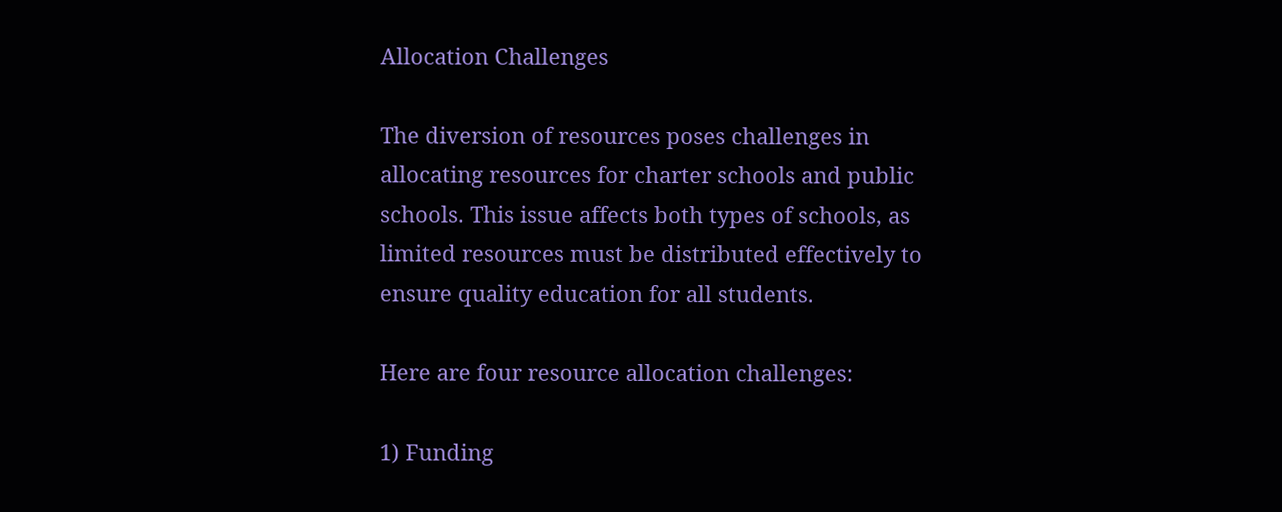Allocation Challenges

The diversion of resources poses challenges in allocating resources for charter schools and public schools. This issue affects both types of schools, as limited resources must be distributed effectively to ensure quality education for all students.

Here are four resource allocation challenges:

1) Funding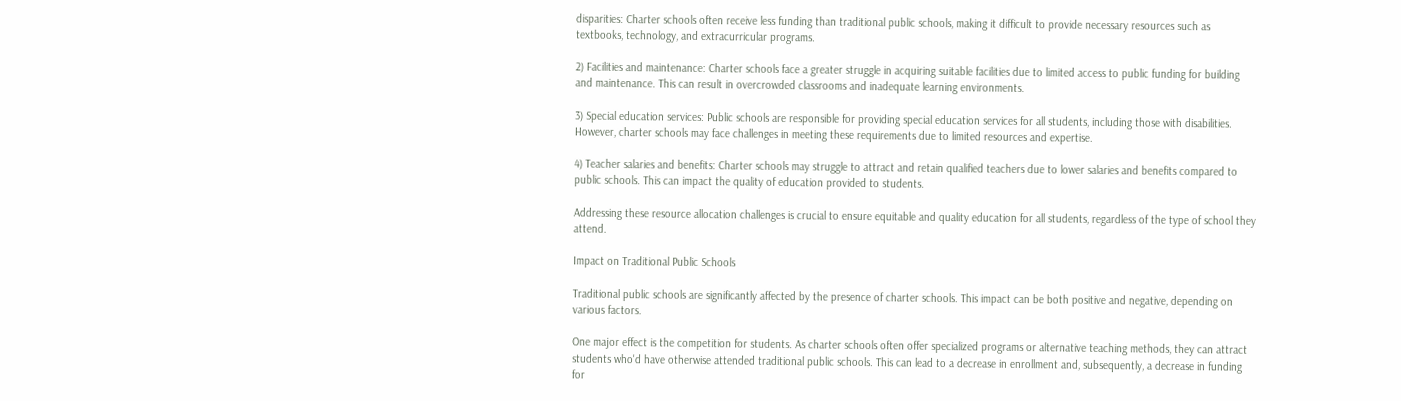disparities: Charter schools often receive less funding than traditional public schools, making it difficult to provide necessary resources such as textbooks, technology, and extracurricular programs.

2) Facilities and maintenance: Charter schools face a greater struggle in acquiring suitable facilities due to limited access to public funding for building and maintenance. This can result in overcrowded classrooms and inadequate learning environments.

3) Special education services: Public schools are responsible for providing special education services for all students, including those with disabilities. However, charter schools may face challenges in meeting these requirements due to limited resources and expertise.

4) Teacher salaries and benefits: Charter schools may struggle to attract and retain qualified teachers due to lower salaries and benefits compared to public schools. This can impact the quality of education provided to students.

Addressing these resource allocation challenges is crucial to ensure equitable and quality education for all students, regardless of the type of school they attend.

Impact on Traditional Public Schools

Traditional public schools are significantly affected by the presence of charter schools. This impact can be both positive and negative, depending on various factors.

One major effect is the competition for students. As charter schools often offer specialized programs or alternative teaching methods, they can attract students who'd have otherwise attended traditional public schools. This can lead to a decrease in enrollment and, subsequently, a decrease in funding for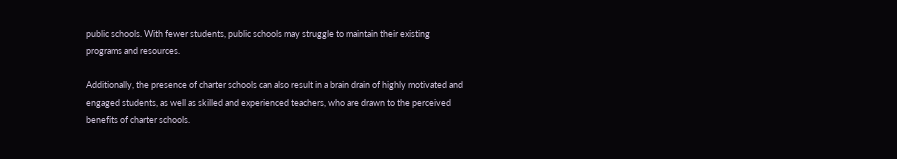public schools. With fewer students, public schools may struggle to maintain their existing programs and resources.

Additionally, the presence of charter schools can also result in a brain drain of highly motivated and engaged students, as well as skilled and experienced teachers, who are drawn to the perceived benefits of charter schools.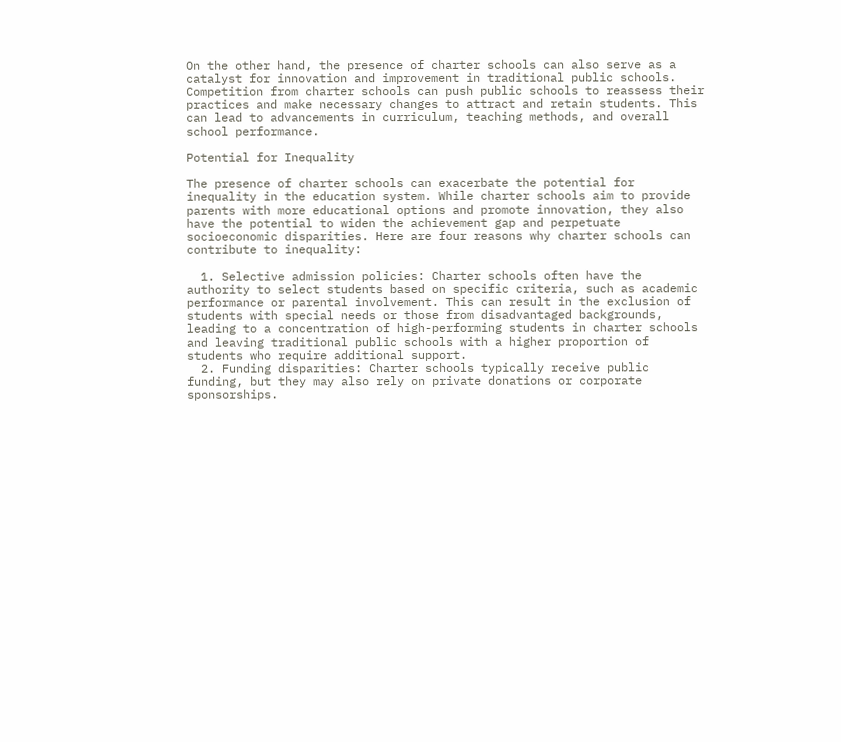On the other hand, the presence of charter schools can also serve as a catalyst for innovation and improvement in traditional public schools. Competition from charter schools can push public schools to reassess their practices and make necessary changes to attract and retain students. This can lead to advancements in curriculum, teaching methods, and overall school performance.

Potential for Inequality

The presence of charter schools can exacerbate the potential for inequality in the education system. While charter schools aim to provide parents with more educational options and promote innovation, they also have the potential to widen the achievement gap and perpetuate socioeconomic disparities. Here are four reasons why charter schools can contribute to inequality:

  1. Selective admission policies: Charter schools often have the authority to select students based on specific criteria, such as academic performance or parental involvement. This can result in the exclusion of students with special needs or those from disadvantaged backgrounds, leading to a concentration of high-performing students in charter schools and leaving traditional public schools with a higher proportion of students who require additional support.
  2. Funding disparities: Charter schools typically receive public funding, but they may also rely on private donations or corporate sponsorships.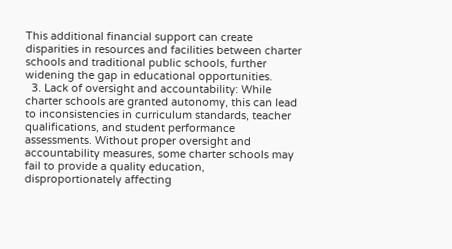This additional financial support can create disparities in resources and facilities between charter schools and traditional public schools, further widening the gap in educational opportunities.
  3. Lack of oversight and accountability: While charter schools are granted autonomy, this can lead to inconsistencies in curriculum standards, teacher qualifications, and student performance assessments. Without proper oversight and accountability measures, some charter schools may fail to provide a quality education, disproportionately affecting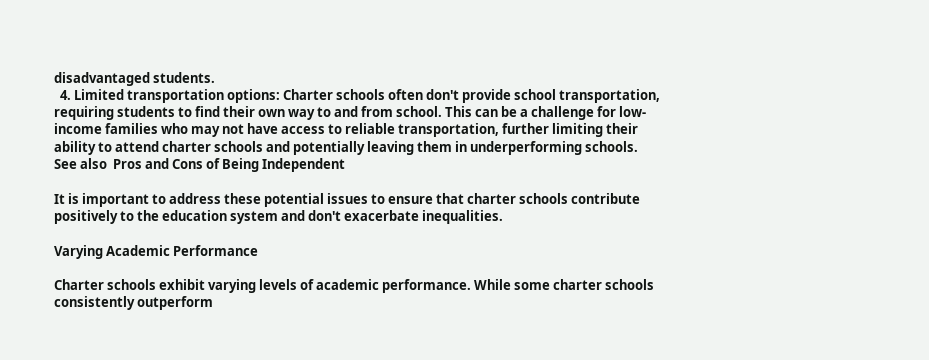disadvantaged students.
  4. Limited transportation options: Charter schools often don't provide school transportation, requiring students to find their own way to and from school. This can be a challenge for low-income families who may not have access to reliable transportation, further limiting their ability to attend charter schools and potentially leaving them in underperforming schools.
See also  Pros and Cons of Being Independent

It is important to address these potential issues to ensure that charter schools contribute positively to the education system and don't exacerbate inequalities.

Varying Academic Performance

Charter schools exhibit varying levels of academic performance. While some charter schools consistently outperform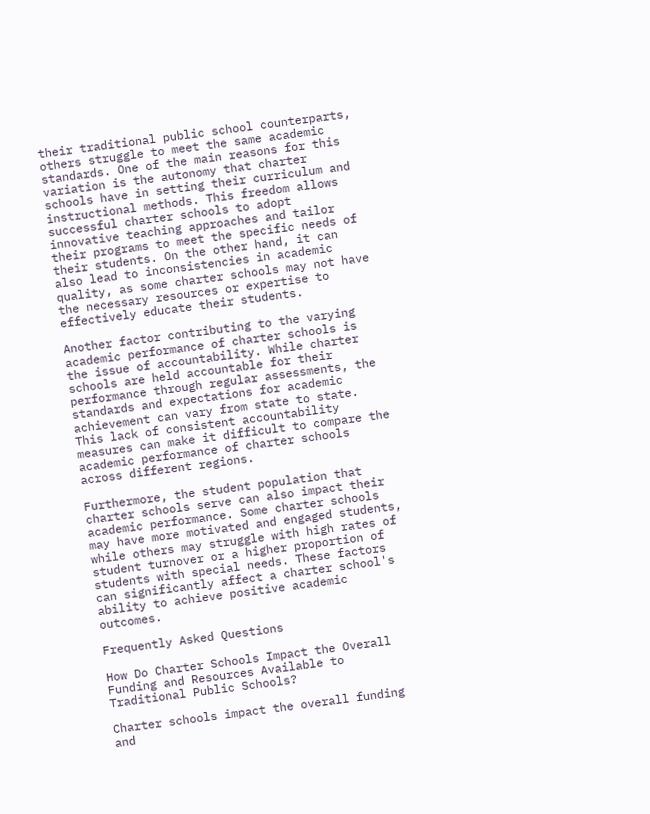their traditional public school counterparts, others struggle to meet the same academic standards. One of the main reasons for this variation is the autonomy that charter schools have in setting their curriculum and instructional methods. This freedom allows successful charter schools to adopt innovative teaching approaches and tailor their programs to meet the specific needs of their students. On the other hand, it can also lead to inconsistencies in academic quality, as some charter schools may not have the necessary resources or expertise to effectively educate their students.

Another factor contributing to the varying academic performance of charter schools is the issue of accountability. While charter schools are held accountable for their performance through regular assessments, the standards and expectations for academic achievement can vary from state to state. This lack of consistent accountability measures can make it difficult to compare the academic performance of charter schools across different regions.

Furthermore, the student population that charter schools serve can also impact their academic performance. Some charter schools may have more motivated and engaged students, while others may struggle with high rates of student turnover or a higher proportion of students with special needs. These factors can significantly affect a charter school's ability to achieve positive academic outcomes.

Frequently Asked Questions

How Do Charter Schools Impact the Overall Funding and Resources Available to Traditional Public Schools?

Charter schools impact the overall funding and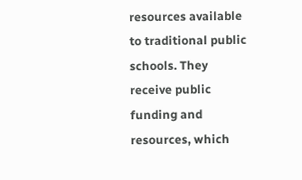resources available to traditional public schools. They receive public funding and resources, which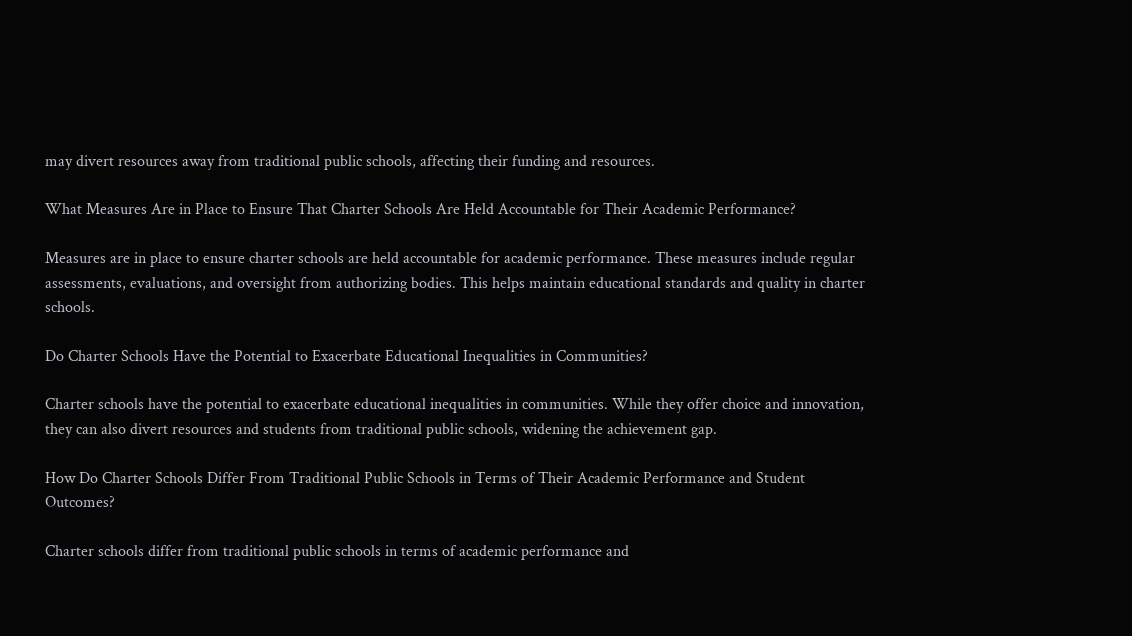may divert resources away from traditional public schools, affecting their funding and resources.

What Measures Are in Place to Ensure That Charter Schools Are Held Accountable for Their Academic Performance?

Measures are in place to ensure charter schools are held accountable for academic performance. These measures include regular assessments, evaluations, and oversight from authorizing bodies. This helps maintain educational standards and quality in charter schools.

Do Charter Schools Have the Potential to Exacerbate Educational Inequalities in Communities?

Charter schools have the potential to exacerbate educational inequalities in communities. While they offer choice and innovation, they can also divert resources and students from traditional public schools, widening the achievement gap.

How Do Charter Schools Differ From Traditional Public Schools in Terms of Their Academic Performance and Student Outcomes?

Charter schools differ from traditional public schools in terms of academic performance and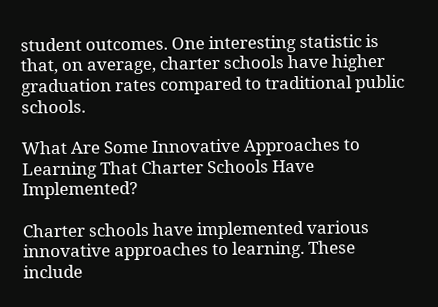student outcomes. One interesting statistic is that, on average, charter schools have higher graduation rates compared to traditional public schools.

What Are Some Innovative Approaches to Learning That Charter Schools Have Implemented?

Charter schools have implemented various innovative approaches to learning. These include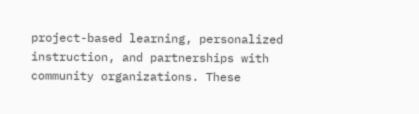project-based learning, personalized instruction, and partnerships with community organizations. These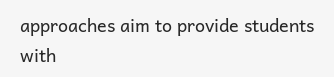approaches aim to provide students with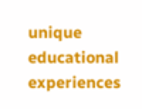unique educational experiences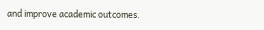and improve academic outcomes.